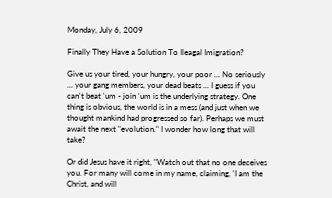Monday, July 6, 2009

Finally They Have a Solution To Ileagal Imigration?

Give us your tired, your hungry, your poor ... No seriously ... your gang members, your dead beats ... I guess if you can't beat 'um - join 'um is the underlying strategy. One thing is obvious, the world is in a mess (and just when we thought mankind had progressed so far). Perhaps we must await the next "evolution." I wonder how long that will take?

Or did Jesus have it right, "Watch out that no one deceives you. For many will come in my name, claiming, 'I am the Christ, and will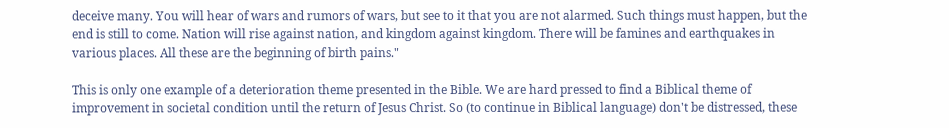deceive many. You will hear of wars and rumors of wars, but see to it that you are not alarmed. Such things must happen, but the end is still to come. Nation will rise against nation, and kingdom against kingdom. There will be famines and earthquakes in various places. All these are the beginning of birth pains."

This is only one example of a deterioration theme presented in the Bible. We are hard pressed to find a Biblical theme of improvement in societal condition until the return of Jesus Christ. So (to continue in Biblical language) don't be distressed, these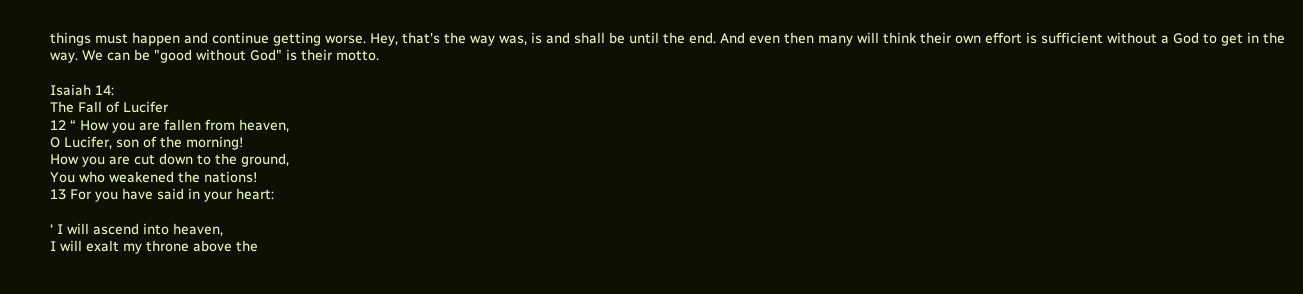things must happen and continue getting worse. Hey, that's the way was, is and shall be until the end. And even then many will think their own effort is sufficient without a God to get in the way. We can be "good without God" is their motto.

Isaiah 14:
The Fall of Lucifer
12 “ How you are fallen from heaven,
O Lucifer, son of the morning!
How you are cut down to the ground,
You who weakened the nations!
13 For you have said in your heart:

‘ I will ascend into heaven,
I will exalt my throne above the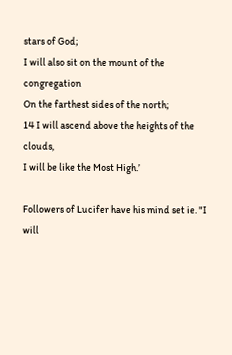stars of God;
I will also sit on the mount of the congregation
On the farthest sides of the north;
14 I will ascend above the heights of the clouds,
I will be like the Most High.’

Followers of Lucifer have his mind set ie. "I will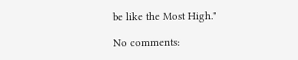be like the Most High."

No comments: